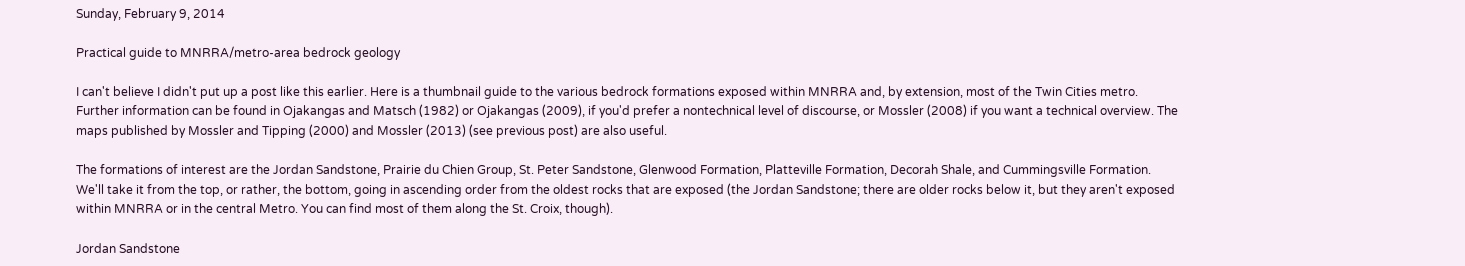Sunday, February 9, 2014

Practical guide to MNRRA/metro-area bedrock geology

I can't believe I didn't put up a post like this earlier. Here is a thumbnail guide to the various bedrock formations exposed within MNRRA and, by extension, most of the Twin Cities metro. Further information can be found in Ojakangas and Matsch (1982) or Ojakangas (2009), if you'd prefer a nontechnical level of discourse, or Mossler (2008) if you want a technical overview. The maps published by Mossler and Tipping (2000) and Mossler (2013) (see previous post) are also useful.

The formations of interest are the Jordan Sandstone, Prairie du Chien Group, St. Peter Sandstone, Glenwood Formation, Platteville Formation, Decorah Shale, and Cummingsville Formation. We'll take it from the top, or rather, the bottom, going in ascending order from the oldest rocks that are exposed (the Jordan Sandstone; there are older rocks below it, but they aren't exposed within MNRRA or in the central Metro. You can find most of them along the St. Croix, though).

Jordan Sandstone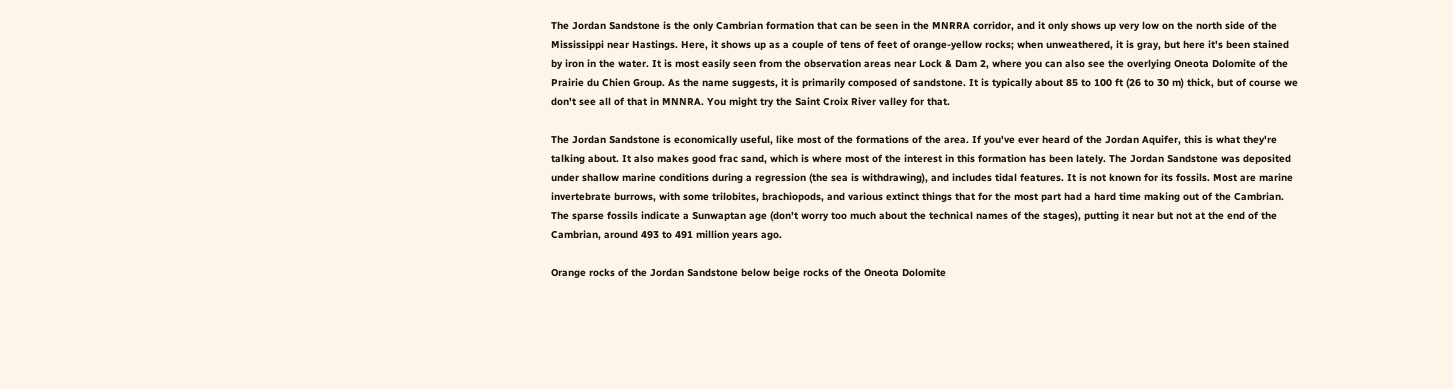The Jordan Sandstone is the only Cambrian formation that can be seen in the MNRRA corridor, and it only shows up very low on the north side of the Mississippi near Hastings. Here, it shows up as a couple of tens of feet of orange-yellow rocks; when unweathered, it is gray, but here it's been stained by iron in the water. It is most easily seen from the observation areas near Lock & Dam 2, where you can also see the overlying Oneota Dolomite of the Prairie du Chien Group. As the name suggests, it is primarily composed of sandstone. It is typically about 85 to 100 ft (26 to 30 m) thick, but of course we don't see all of that in MNNRA. You might try the Saint Croix River valley for that.

The Jordan Sandstone is economically useful, like most of the formations of the area. If you've ever heard of the Jordan Aquifer, this is what they're talking about. It also makes good frac sand, which is where most of the interest in this formation has been lately. The Jordan Sandstone was deposited under shallow marine conditions during a regression (the sea is withdrawing), and includes tidal features. It is not known for its fossils. Most are marine invertebrate burrows, with some trilobites, brachiopods, and various extinct things that for the most part had a hard time making out of the Cambrian. The sparse fossils indicate a Sunwaptan age (don't worry too much about the technical names of the stages), putting it near but not at the end of the Cambrian, around 493 to 491 million years ago.

Orange rocks of the Jordan Sandstone below beige rocks of the Oneota Dolomite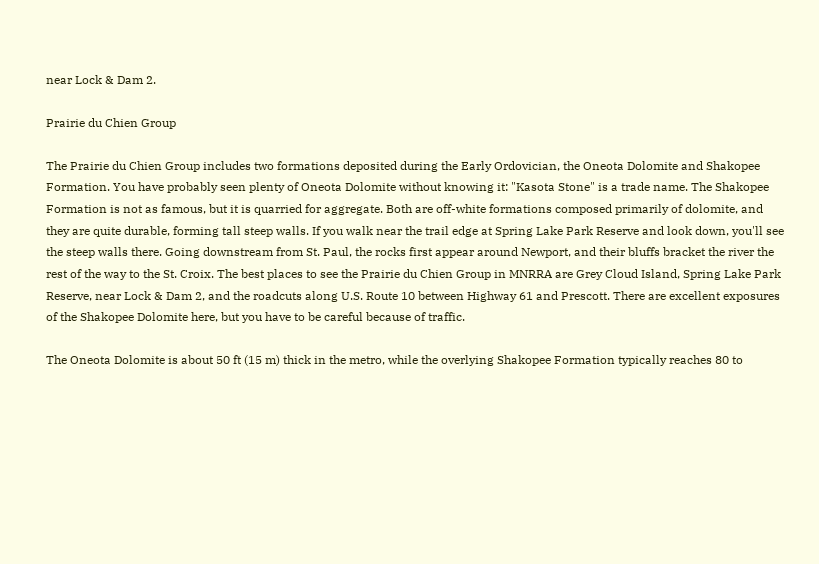near Lock & Dam 2.

Prairie du Chien Group

The Prairie du Chien Group includes two formations deposited during the Early Ordovician, the Oneota Dolomite and Shakopee Formation. You have probably seen plenty of Oneota Dolomite without knowing it: "Kasota Stone" is a trade name. The Shakopee Formation is not as famous, but it is quarried for aggregate. Both are off-white formations composed primarily of dolomite, and they are quite durable, forming tall steep walls. If you walk near the trail edge at Spring Lake Park Reserve and look down, you'll see the steep walls there. Going downstream from St. Paul, the rocks first appear around Newport, and their bluffs bracket the river the rest of the way to the St. Croix. The best places to see the Prairie du Chien Group in MNRRA are Grey Cloud Island, Spring Lake Park Reserve, near Lock & Dam 2, and the roadcuts along U.S. Route 10 between Highway 61 and Prescott. There are excellent exposures of the Shakopee Dolomite here, but you have to be careful because of traffic.

The Oneota Dolomite is about 50 ft (15 m) thick in the metro, while the overlying Shakopee Formation typically reaches 80 to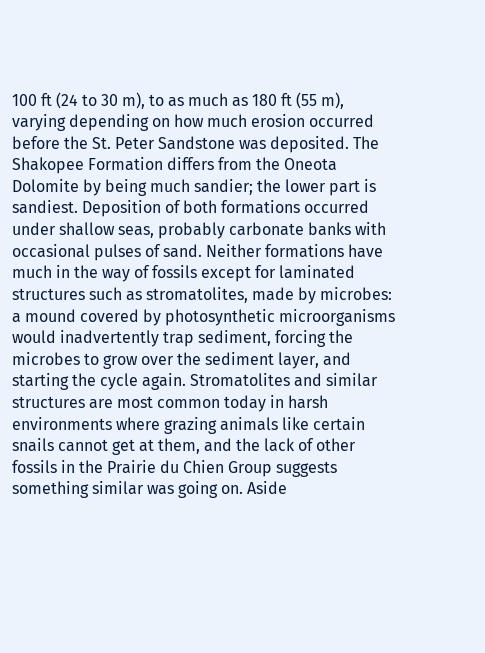100 ft (24 to 30 m), to as much as 180 ft (55 m), varying depending on how much erosion occurred before the St. Peter Sandstone was deposited. The Shakopee Formation differs from the Oneota Dolomite by being much sandier; the lower part is sandiest. Deposition of both formations occurred under shallow seas, probably carbonate banks with occasional pulses of sand. Neither formations have much in the way of fossils except for laminated structures such as stromatolites, made by microbes: a mound covered by photosynthetic microorganisms would inadvertently trap sediment, forcing the microbes to grow over the sediment layer, and starting the cycle again. Stromatolites and similar structures are most common today in harsh environments where grazing animals like certain snails cannot get at them, and the lack of other fossils in the Prairie du Chien Group suggests something similar was going on. Aside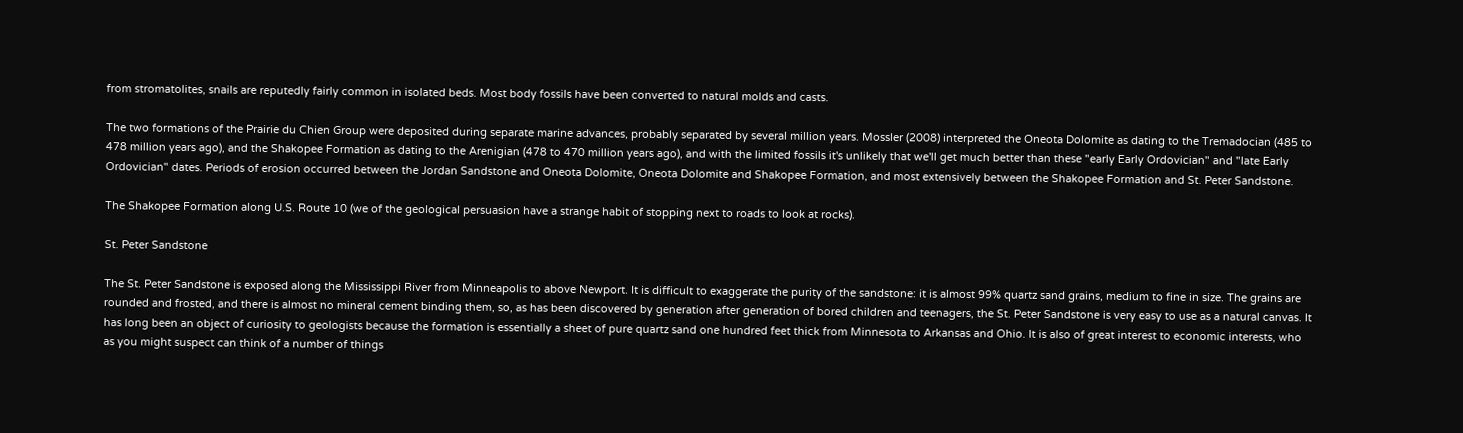from stromatolites, snails are reputedly fairly common in isolated beds. Most body fossils have been converted to natural molds and casts.

The two formations of the Prairie du Chien Group were deposited during separate marine advances, probably separated by several million years. Mossler (2008) interpreted the Oneota Dolomite as dating to the Tremadocian (485 to 478 million years ago), and the Shakopee Formation as dating to the Arenigian (478 to 470 million years ago), and with the limited fossils it's unlikely that we'll get much better than these "early Early Ordovician" and "late Early Ordovician" dates. Periods of erosion occurred between the Jordan Sandstone and Oneota Dolomite, Oneota Dolomite and Shakopee Formation, and most extensively between the Shakopee Formation and St. Peter Sandstone.

The Shakopee Formation along U.S. Route 10 (we of the geological persuasion have a strange habit of stopping next to roads to look at rocks).

St. Peter Sandstone

The St. Peter Sandstone is exposed along the Mississippi River from Minneapolis to above Newport. It is difficult to exaggerate the purity of the sandstone: it is almost 99% quartz sand grains, medium to fine in size. The grains are rounded and frosted, and there is almost no mineral cement binding them, so, as has been discovered by generation after generation of bored children and teenagers, the St. Peter Sandstone is very easy to use as a natural canvas. It has long been an object of curiosity to geologists because the formation is essentially a sheet of pure quartz sand one hundred feet thick from Minnesota to Arkansas and Ohio. It is also of great interest to economic interests, who as you might suspect can think of a number of things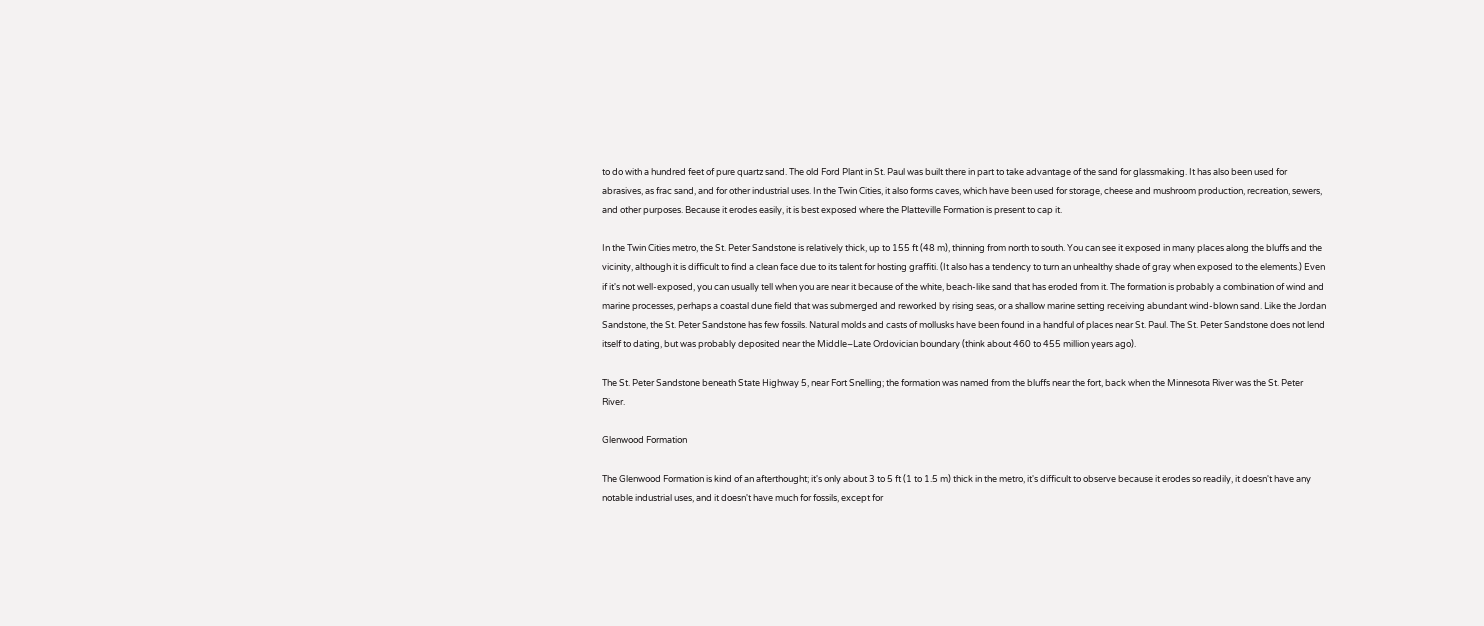to do with a hundred feet of pure quartz sand. The old Ford Plant in St. Paul was built there in part to take advantage of the sand for glassmaking. It has also been used for abrasives, as frac sand, and for other industrial uses. In the Twin Cities, it also forms caves, which have been used for storage, cheese and mushroom production, recreation, sewers, and other purposes. Because it erodes easily, it is best exposed where the Platteville Formation is present to cap it.

In the Twin Cities metro, the St. Peter Sandstone is relatively thick, up to 155 ft (48 m), thinning from north to south. You can see it exposed in many places along the bluffs and the vicinity, although it is difficult to find a clean face due to its talent for hosting graffiti. (It also has a tendency to turn an unhealthy shade of gray when exposed to the elements.) Even if it's not well-exposed, you can usually tell when you are near it because of the white, beach-like sand that has eroded from it. The formation is probably a combination of wind and marine processes, perhaps a coastal dune field that was submerged and reworked by rising seas, or a shallow marine setting receiving abundant wind-blown sand. Like the Jordan Sandstone, the St. Peter Sandstone has few fossils. Natural molds and casts of mollusks have been found in a handful of places near St. Paul. The St. Peter Sandstone does not lend itself to dating, but was probably deposited near the Middle–Late Ordovician boundary (think about 460 to 455 million years ago).

The St. Peter Sandstone beneath State Highway 5, near Fort Snelling; the formation was named from the bluffs near the fort, back when the Minnesota River was the St. Peter River.

Glenwood Formation

The Glenwood Formation is kind of an afterthought; it's only about 3 to 5 ft (1 to 1.5 m) thick in the metro, it's difficult to observe because it erodes so readily, it doesn't have any notable industrial uses, and it doesn't have much for fossils, except for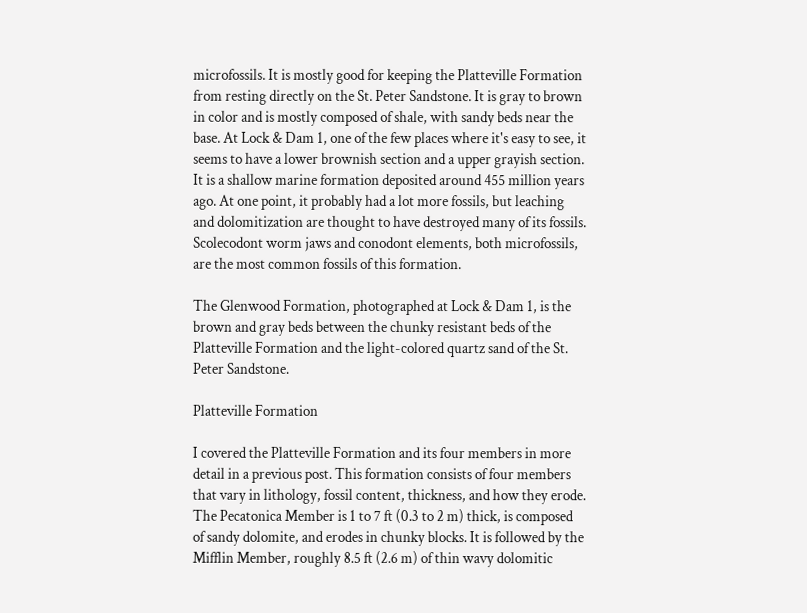microfossils. It is mostly good for keeping the Platteville Formation from resting directly on the St. Peter Sandstone. It is gray to brown in color and is mostly composed of shale, with sandy beds near the base. At Lock & Dam 1, one of the few places where it's easy to see, it seems to have a lower brownish section and a upper grayish section. It is a shallow marine formation deposited around 455 million years ago. At one point, it probably had a lot more fossils, but leaching and dolomitization are thought to have destroyed many of its fossils. Scolecodont worm jaws and conodont elements, both microfossils, are the most common fossils of this formation.

The Glenwood Formation, photographed at Lock & Dam 1, is the brown and gray beds between the chunky resistant beds of the Platteville Formation and the light-colored quartz sand of the St. Peter Sandstone.

Platteville Formation

I covered the Platteville Formation and its four members in more detail in a previous post. This formation consists of four members that vary in lithology, fossil content, thickness, and how they erode. The Pecatonica Member is 1 to 7 ft (0.3 to 2 m) thick, is composed of sandy dolomite, and erodes in chunky blocks. It is followed by the Mifflin Member, roughly 8.5 ft (2.6 m) of thin wavy dolomitic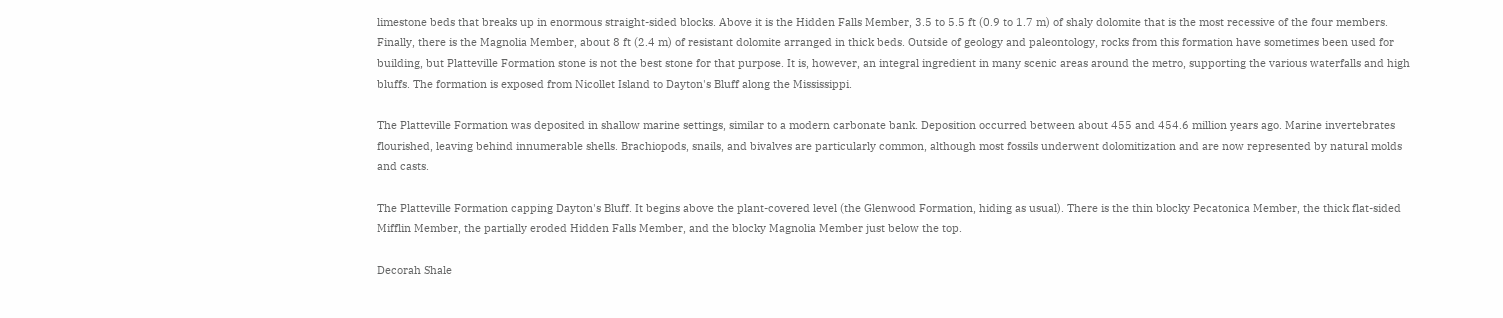limestone beds that breaks up in enormous straight-sided blocks. Above it is the Hidden Falls Member, 3.5 to 5.5 ft (0.9 to 1.7 m) of shaly dolomite that is the most recessive of the four members. Finally, there is the Magnolia Member, about 8 ft (2.4 m) of resistant dolomite arranged in thick beds. Outside of geology and paleontology, rocks from this formation have sometimes been used for building, but Platteville Formation stone is not the best stone for that purpose. It is, however, an integral ingredient in many scenic areas around the metro, supporting the various waterfalls and high bluffs. The formation is exposed from Nicollet Island to Dayton's Bluff along the Mississippi.

The Platteville Formation was deposited in shallow marine settings, similar to a modern carbonate bank. Deposition occurred between about 455 and 454.6 million years ago. Marine invertebrates flourished, leaving behind innumerable shells. Brachiopods, snails, and bivalves are particularly common, although most fossils underwent dolomitization and are now represented by natural molds and casts.

The Platteville Formation capping Dayton's Bluff. It begins above the plant-covered level (the Glenwood Formation, hiding as usual). There is the thin blocky Pecatonica Member, the thick flat-sided Mifflin Member, the partially eroded Hidden Falls Member, and the blocky Magnolia Member just below the top.

Decorah Shale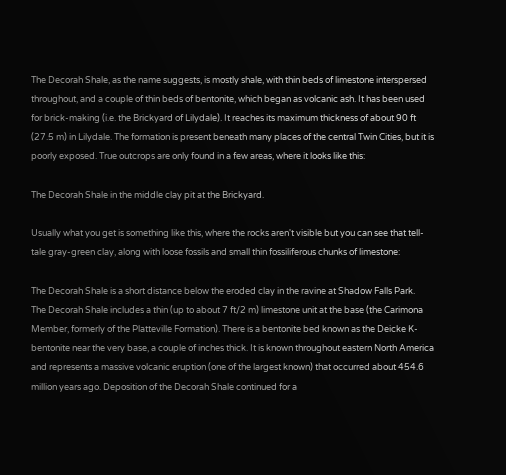The Decorah Shale, as the name suggests, is mostly shale, with thin beds of limestone interspersed throughout, and a couple of thin beds of bentonite, which began as volcanic ash. It has been used for brick-making (i.e. the Brickyard of Lilydale). It reaches its maximum thickness of about 90 ft (27.5 m) in Lilydale. The formation is present beneath many places of the central Twin Cities, but it is poorly exposed. True outcrops are only found in a few areas, where it looks like this:

The Decorah Shale in the middle clay pit at the Brickyard.

Usually what you get is something like this, where the rocks aren't visible but you can see that tell-tale gray-green clay, along with loose fossils and small thin fossiliferous chunks of limestone:

The Decorah Shale is a short distance below the eroded clay in the ravine at Shadow Falls Park.
The Decorah Shale includes a thin (up to about 7 ft/2 m) limestone unit at the base (the Carimona Member, formerly of the Platteville Formation). There is a bentonite bed known as the Deicke K-bentonite near the very base, a couple of inches thick. It is known throughout eastern North America and represents a massive volcanic eruption (one of the largest known) that occurred about 454.6 million years ago. Deposition of the Decorah Shale continued for a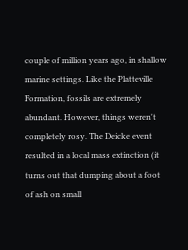couple of million years ago, in shallow marine settings. Like the Platteville Formation, fossils are extremely abundant. However, things weren't completely rosy. The Deicke event resulted in a local mass extinction (it turns out that dumping about a foot of ash on small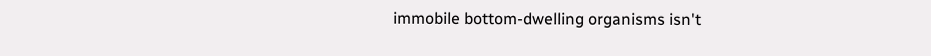immobile bottom-dwelling organisms isn't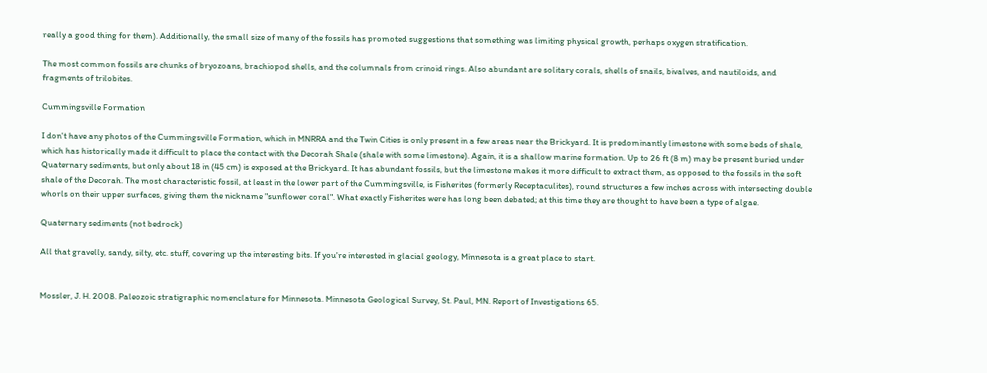really a good thing for them). Additionally, the small size of many of the fossils has promoted suggestions that something was limiting physical growth, perhaps oxygen stratification.

The most common fossils are chunks of bryozoans, brachiopod shells, and the columnals from crinoid rings. Also abundant are solitary corals, shells of snails, bivalves, and nautiloids, and fragments of trilobites.

Cummingsville Formation

I don't have any photos of the Cummingsville Formation, which in MNRRA and the Twin Cities is only present in a few areas near the Brickyard. It is predominantly limestone with some beds of shale, which has historically made it difficult to place the contact with the Decorah Shale (shale with some limestone). Again, it is a shallow marine formation. Up to 26 ft (8 m) may be present buried under Quaternary sediments, but only about 18 in (45 cm) is exposed at the Brickyard. It has abundant fossils, but the limestone makes it more difficult to extract them, as opposed to the fossils in the soft shale of the Decorah. The most characteristic fossil, at least in the lower part of the Cummingsville, is Fisherites (formerly Receptaculites), round structures a few inches across with intersecting double whorls on their upper surfaces, giving them the nickname "sunflower coral". What exactly Fisherites were has long been debated; at this time they are thought to have been a type of algae.

Quaternary sediments (not bedrock)

All that gravelly, sandy, silty, etc. stuff, covering up the interesting bits. If you're interested in glacial geology, Minnesota is a great place to start.


Mossler, J. H. 2008. Paleozoic stratigraphic nomenclature for Minnesota. Minnesota Geological Survey, St. Paul, MN. Report of Investigations 65.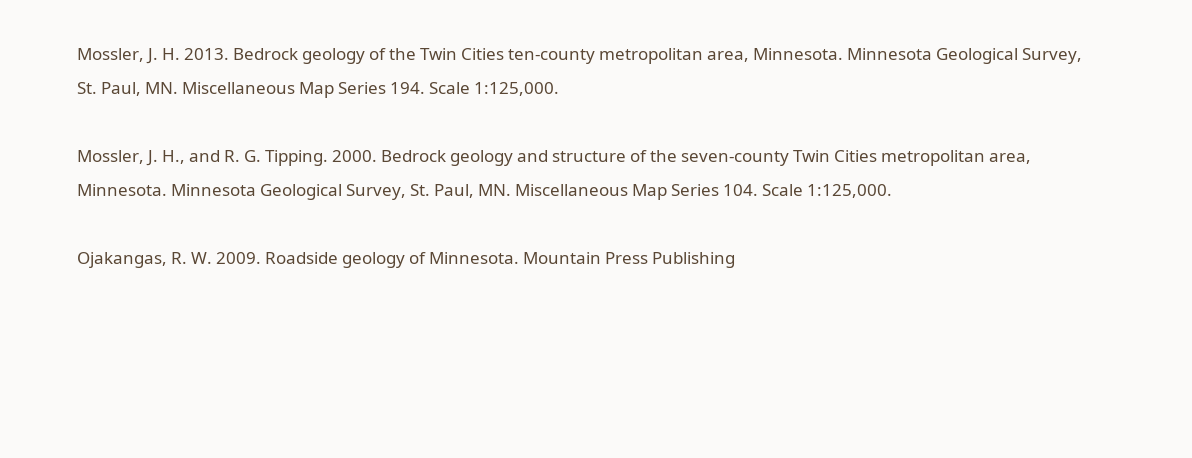Mossler, J. H. 2013. Bedrock geology of the Twin Cities ten-county metropolitan area, Minnesota. Minnesota Geological Survey, St. Paul, MN. Miscellaneous Map Series 194. Scale 1:125,000.

Mossler, J. H., and R. G. Tipping. 2000. Bedrock geology and structure of the seven-county Twin Cities metropolitan area, Minnesota. Minnesota Geological Survey, St. Paul, MN. Miscellaneous Map Series 104. Scale 1:125,000.

Ojakangas, R. W. 2009. Roadside geology of Minnesota. Mountain Press Publishing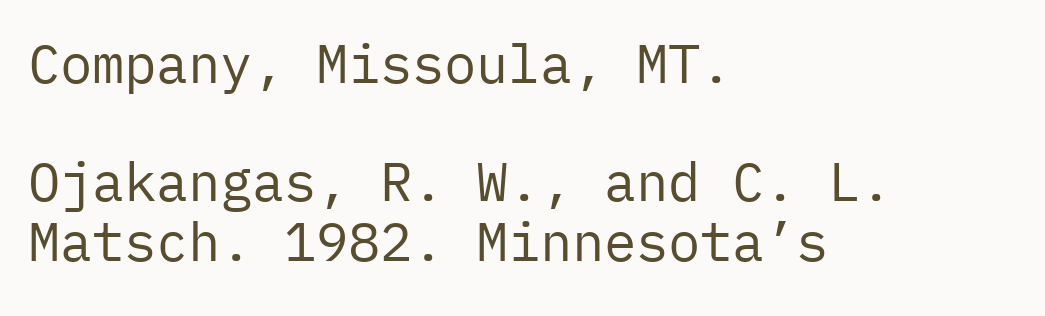Company, Missoula, MT.

Ojakangas, R. W., and C. L. Matsch. 1982. Minnesota’s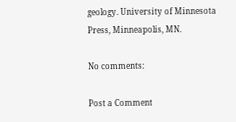geology. University of Minnesota Press, Minneapolis, MN.

No comments:

Post a Comment